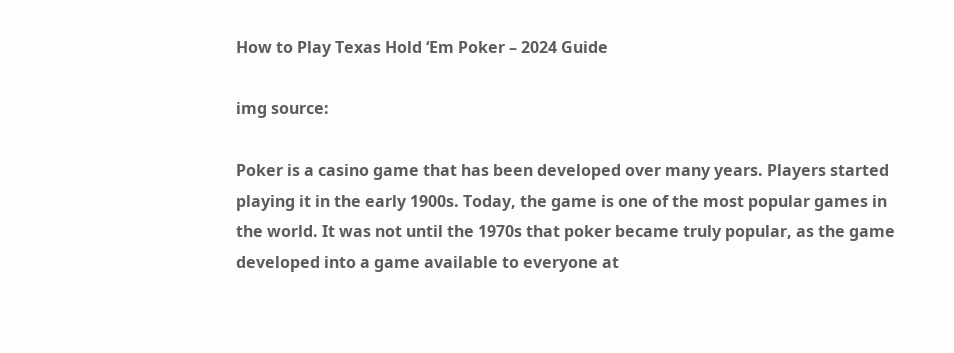How to Play Texas Hold ‘Em Poker – 2024 Guide

img source:

Poker is a casino game that has been developed over many years. Players started playing it in the early 1900s. Today, the game is one of the most popular games in the world. It was not until the 1970s that poker became truly popular, as the game developed into a game available to everyone at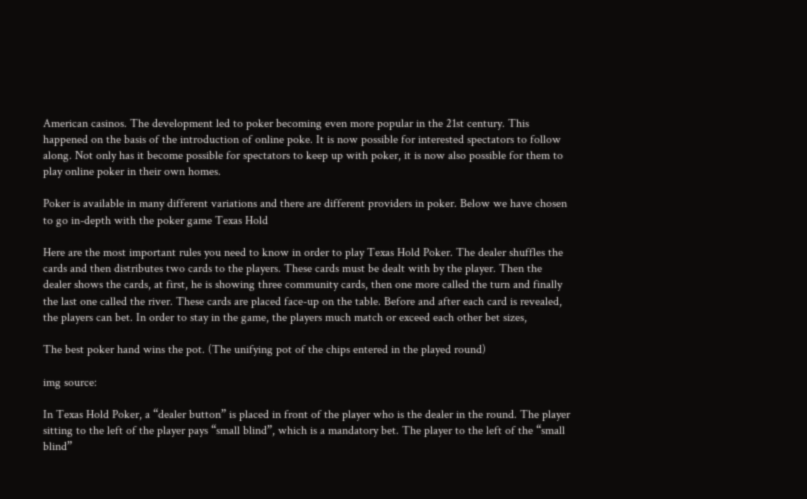American casinos. The development led to poker becoming even more popular in the 21st century. This happened on the basis of the introduction of online poke. It is now possible for interested spectators to follow along. Not only has it become possible for spectators to keep up with poker, it is now also possible for them to play online poker in their own homes.

Poker is available in many different variations and there are different providers in poker. Below we have chosen to go in-depth with the poker game Texas Hold

Here are the most important rules you need to know in order to play Texas Hold Poker. The dealer shuffles the cards and then distributes two cards to the players. These cards must be dealt with by the player. Then the dealer shows the cards, at first, he is showing three community cards, then one more called the turn and finally the last one called the river. These cards are placed face-up on the table. Before and after each card is revealed, the players can bet. In order to stay in the game, the players much match or exceed each other bet sizes,

The best poker hand wins the pot. (The unifying pot of the chips entered in the played round)

img source:

In Texas Hold Poker, a “dealer button” is placed in front of the player who is the dealer in the round. The player sitting to the left of the player pays “small blind”, which is a mandatory bet. The player to the left of the “small blind”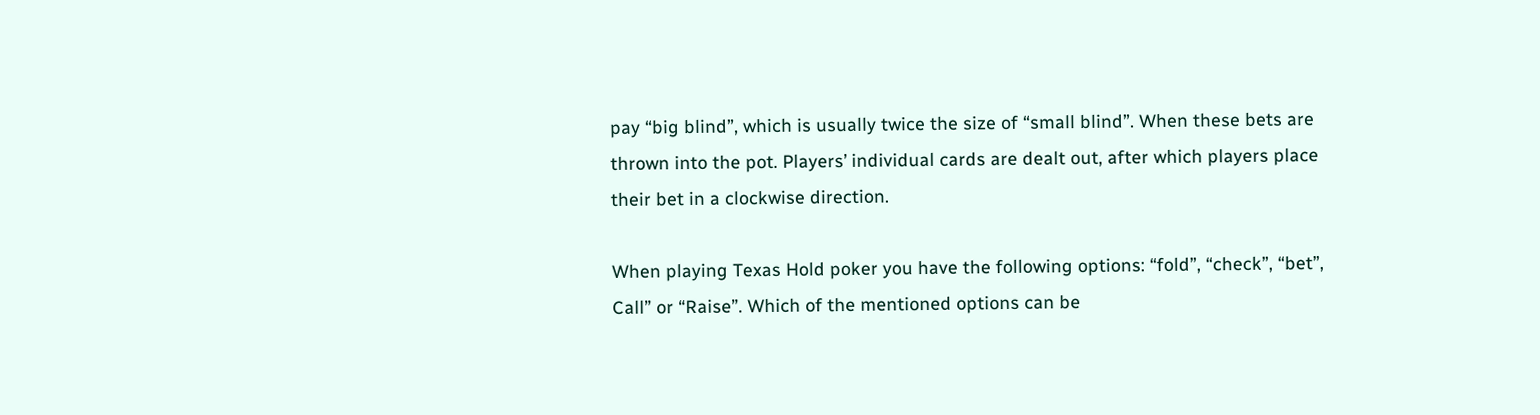pay “big blind”, which is usually twice the size of “small blind”. When these bets are thrown into the pot. Players’ individual cards are dealt out, after which players place their bet in a clockwise direction.

When playing Texas Hold poker you have the following options: “fold”, “check”, “bet”, Call” or “Raise”. Which of the mentioned options can be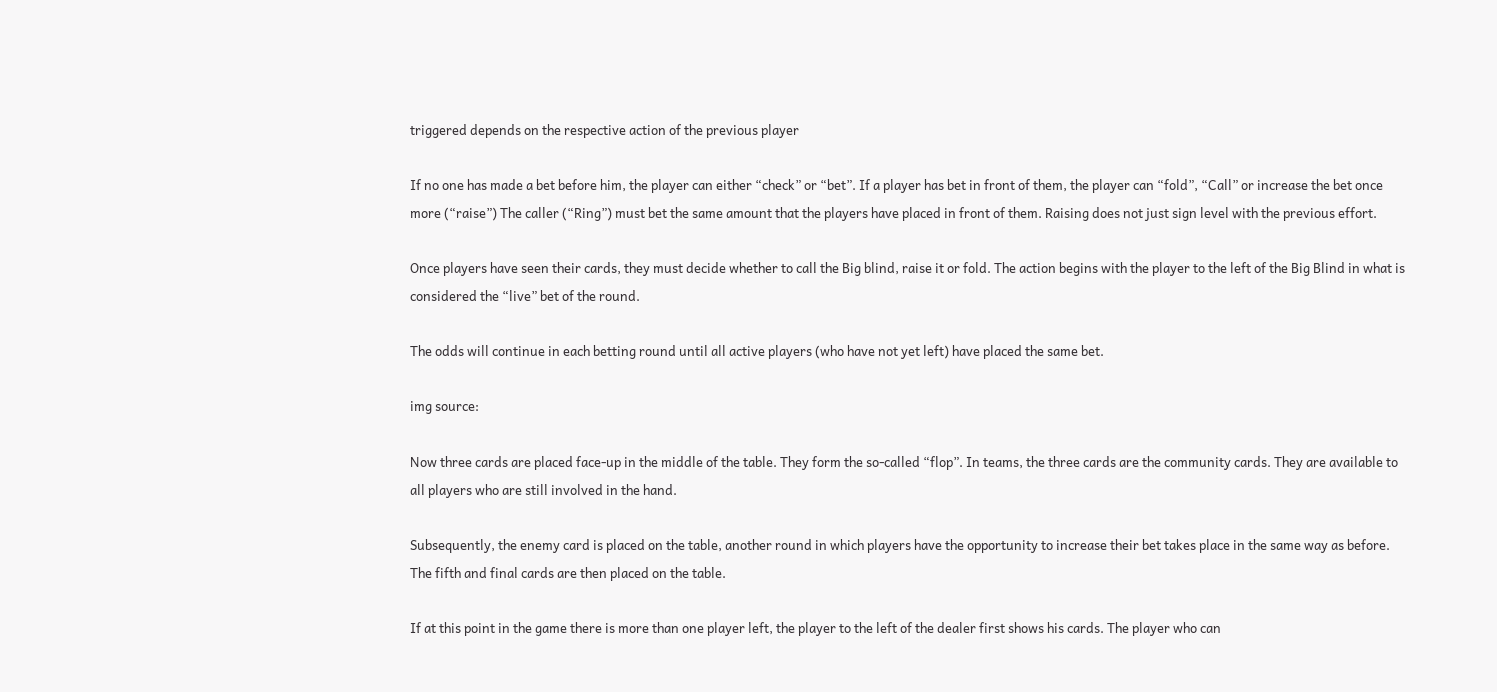triggered depends on the respective action of the previous player

If no one has made a bet before him, the player can either “check” or “bet”. If a player has bet in front of them, the player can “fold”, “Call” or increase the bet once more (“raise”) The caller (“Ring”) must bet the same amount that the players have placed in front of them. Raising does not just sign level with the previous effort.

Once players have seen their cards, they must decide whether to call the Big blind, raise it or fold. The action begins with the player to the left of the Big Blind in what is considered the “live” bet of the round.

The odds will continue in each betting round until all active players (who have not yet left) have placed the same bet.

img source:

Now three cards are placed face-up in the middle of the table. They form the so-called “flop”. In teams, the three cards are the community cards. They are available to all players who are still involved in the hand.

Subsequently, the enemy card is placed on the table, another round in which players have the opportunity to increase their bet takes place in the same way as before. The fifth and final cards are then placed on the table.

If at this point in the game there is more than one player left, the player to the left of the dealer first shows his cards. The player who can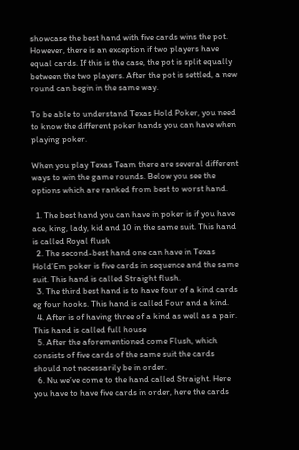showcase the best hand with five cards wins the pot. However, there is an exception if two players have equal cards. If this is the case, the pot is split equally between the two players. After the pot is settled, a new round can begin in the same way.

To be able to understand Texas Hold Poker, you need to know the different poker hands you can have when playing poker.

When you play Texas Team there are several different ways to win the game rounds. Below you see the options which are ranked from best to worst hand.

  1. The best hand you can have in poker is if you have ace, king, lady, kid and 10 in the same suit. This hand is called Royal flush
  2. The second-best hand one can have in Texas Hold’Em poker is five cards in sequence and the same suit. This hand is called Straight flush.
  3. The third best hand is to have four of a kind cards eg four hooks. This hand is called Four and a kind.
  4. After is of having three of a kind as well as a pair. This hand is called full house
  5. After the aforementioned come Flush, which consists of five cards of the same suit the cards should not necessarily be in order.
  6. Nu we’ve come to the hand called Straight. Here you have to have five cards in order, here the cards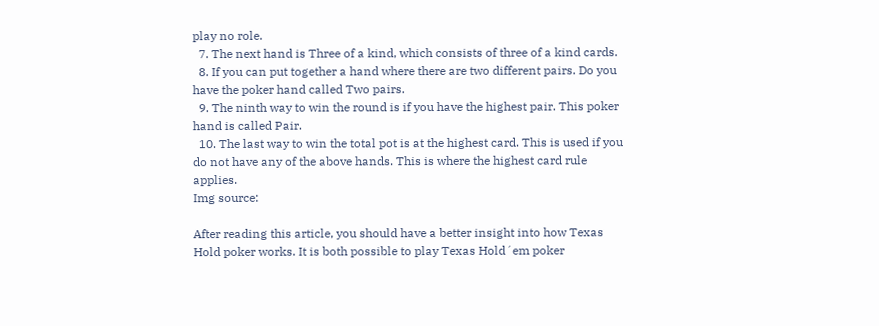play no role.
  7. The next hand is Three of a kind, which consists of three of a kind cards.
  8. If you can put together a hand where there are two different pairs. Do you have the poker hand called Two pairs.
  9. The ninth way to win the round is if you have the highest pair. This poker hand is called Pair.
  10. The last way to win the total pot is at the highest card. This is used if you do not have any of the above hands. This is where the highest card rule applies.
Img source:

After reading this article, you should have a better insight into how Texas Hold poker works. It is both possible to play Texas Hold´em poker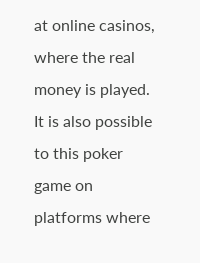at online casinos, where the real money is played. It is also possible to this poker game on platforms where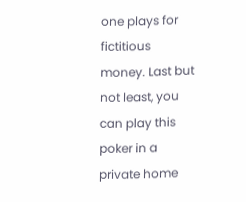one plays for fictitious money. Last but not least, you can play this poker in a private home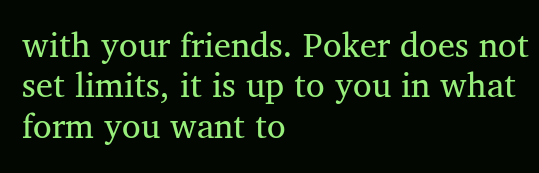with your friends. Poker does not set limits, it is up to you in what form you want to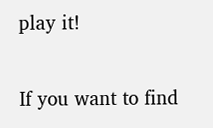play it!

If you want to find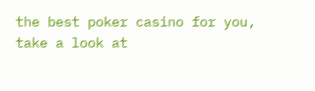the best poker casino for you, take a look at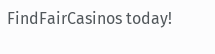FindFairCasinos today!